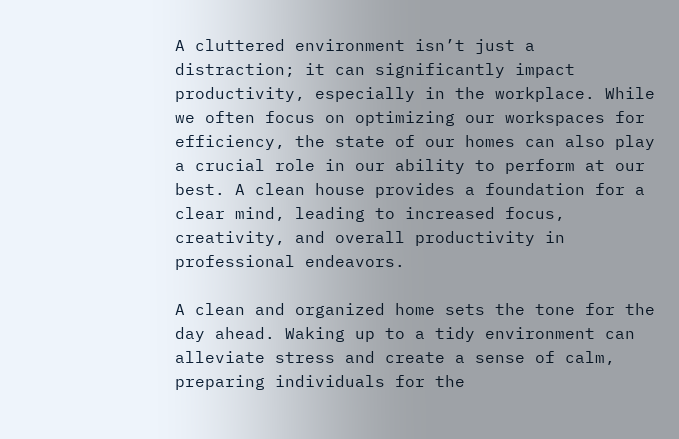A cluttered environment isn’t just a distraction; it can significantly impact productivity, especially in the workplace. While we often focus on optimizing our workspaces for efficiency, the state of our homes can also play a crucial role in our ability to perform at our best. A clean house provides a foundation for a clear mind, leading to increased focus, creativity, and overall productivity in professional endeavors.

A clean and organized home sets the tone for the day ahead. Waking up to a tidy environment can alleviate stress and create a sense of calm, preparing individuals for the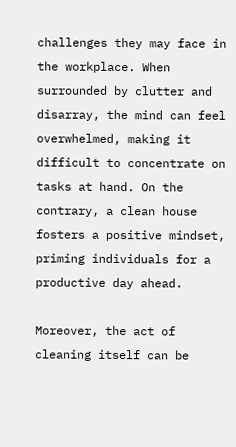challenges they may face in the workplace. When surrounded by clutter and disarray, the mind can feel overwhelmed, making it difficult to concentrate on tasks at hand. On the contrary, a clean house fosters a positive mindset, priming individuals for a productive day ahead.

Moreover, the act of cleaning itself can be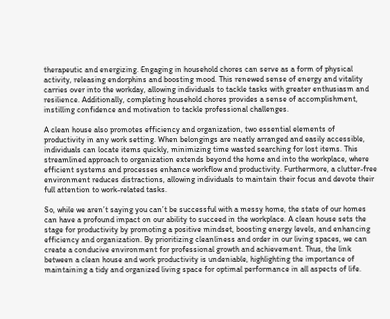therapeutic and energizing. Engaging in household chores can serve as a form of physical activity, releasing endorphins and boosting mood. This renewed sense of energy and vitality carries over into the workday, allowing individuals to tackle tasks with greater enthusiasm and resilience. Additionally, completing household chores provides a sense of accomplishment, instilling confidence and motivation to tackle professional challenges.

A clean house also promotes efficiency and organization, two essential elements of productivity in any work setting. When belongings are neatly arranged and easily accessible, individuals can locate items quickly, minimizing time wasted searching for lost items. This streamlined approach to organization extends beyond the home and into the workplace, where efficient systems and processes enhance workflow and productivity. Furthermore, a clutter-free environment reduces distractions, allowing individuals to maintain their focus and devote their full attention to work-related tasks.

So, while we aren’t saying you can’t be successful with a messy home, the state of our homes can have a profound impact on our ability to succeed in the workplace. A clean house sets the stage for productivity by promoting a positive mindset, boosting energy levels, and enhancing efficiency and organization. By prioritizing cleanliness and order in our living spaces, we can create a conducive environment for professional growth and achievement. Thus, the link between a clean house and work productivity is undeniable, highlighting the importance of maintaining a tidy and organized living space for optimal performance in all aspects of life.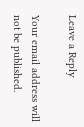Leave a Reply

Your email address will not be published.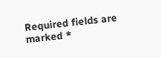Required fields are marked *